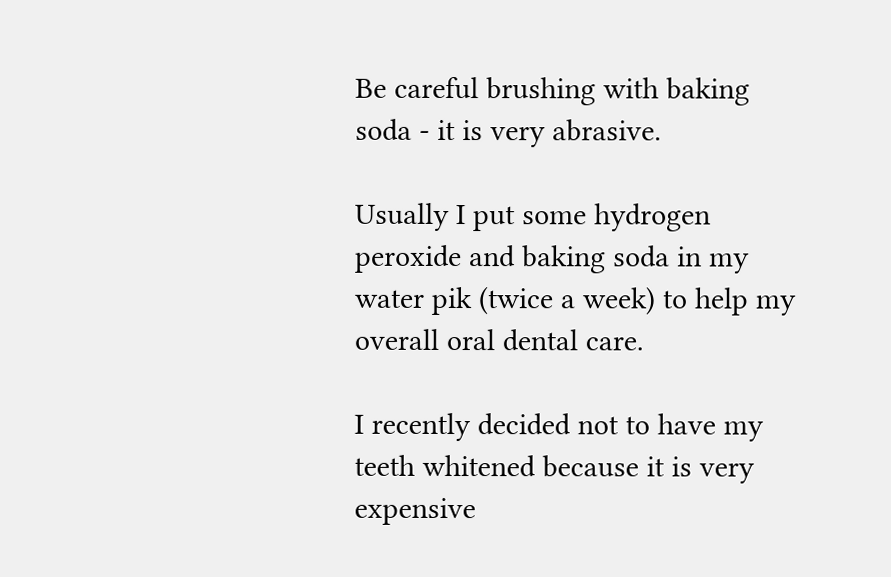Be careful brushing with baking soda - it is very abrasive.

Usually I put some hydrogen peroxide and baking soda in my water pik (twice a week) to help my overall oral dental care.

I recently decided not to have my teeth whitened because it is very expensive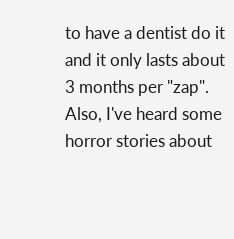to have a dentist do it and it only lasts about 3 months per "zap". Also, I've heard some horror stories about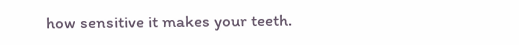how sensitive it makes your teeth.